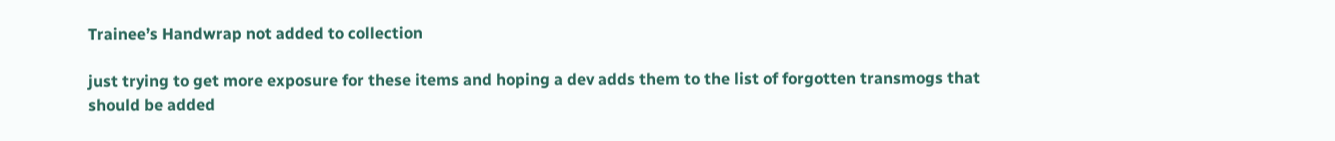Trainee’s Handwrap not added to collection

just trying to get more exposure for these items and hoping a dev adds them to the list of forgotten transmogs that should be added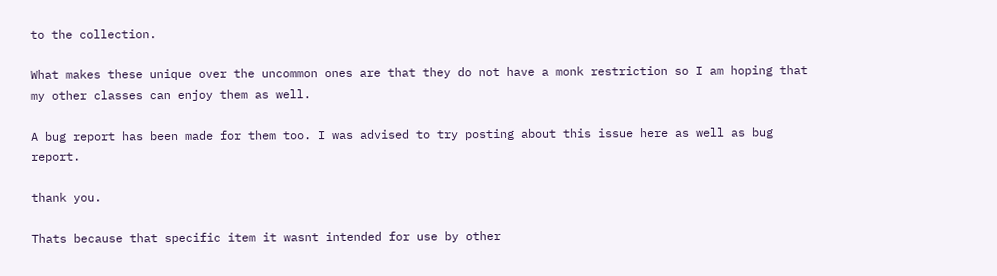to the collection.

What makes these unique over the uncommon ones are that they do not have a monk restriction so I am hoping that my other classes can enjoy them as well.

A bug report has been made for them too. I was advised to try posting about this issue here as well as bug report.

thank you.

Thats because that specific item it wasnt intended for use by other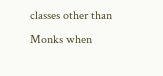classes other than Monks when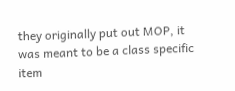they originally put out MOP, it was meant to be a class specific item